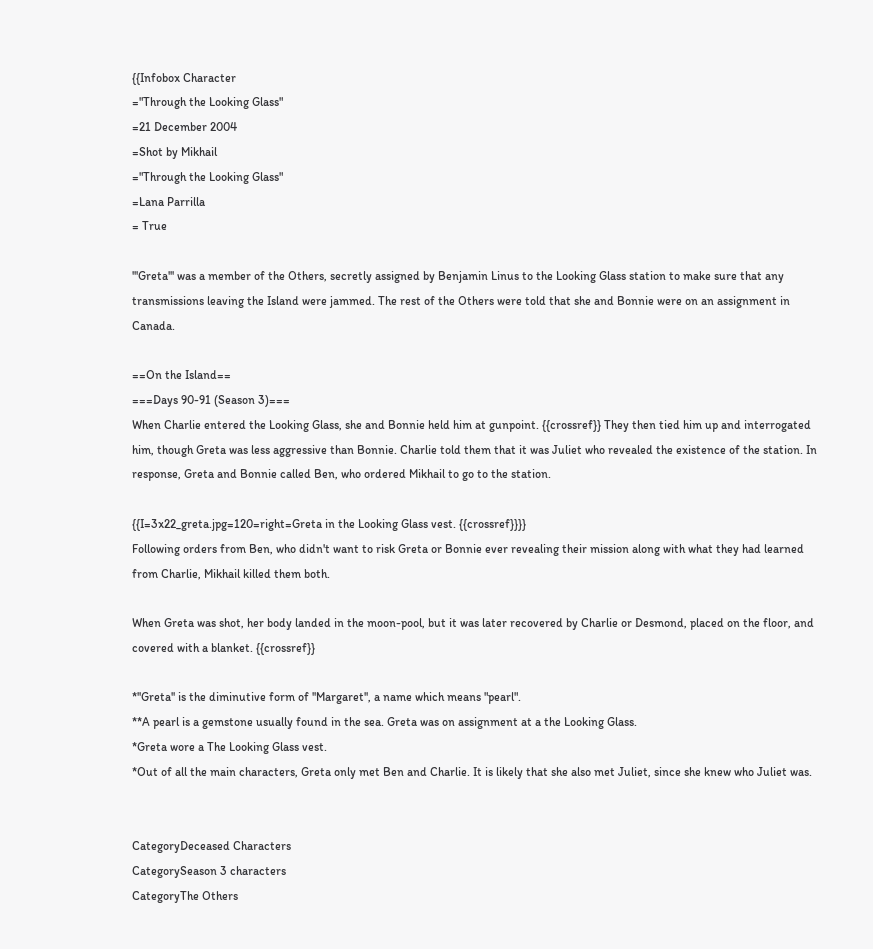{{Infobox Character
="Through the Looking Glass"
=21 December 2004
=Shot by Mikhail
="Through the Looking Glass"
=Lana Parrilla
= True

'''Greta''' was a member of the Others, secretly assigned by Benjamin Linus to the Looking Glass station to make sure that any transmissions leaving the Island were jammed. The rest of the Others were told that she and Bonnie were on an assignment in Canada.

==On the Island==
===Days 90-91 (Season 3)===
When Charlie entered the Looking Glass, she and Bonnie held him at gunpoint. {{crossref}} They then tied him up and interrogated him, though Greta was less aggressive than Bonnie. Charlie told them that it was Juliet who revealed the existence of the station. In response, Greta and Bonnie called Ben, who ordered Mikhail to go to the station.

{{I=3x22_greta.jpg=120=right=Greta in the Looking Glass vest. {{crossref}}}}
Following orders from Ben, who didn't want to risk Greta or Bonnie ever revealing their mission along with what they had learned from Charlie, Mikhail killed them both.

When Greta was shot, her body landed in the moon-pool, but it was later recovered by Charlie or Desmond, placed on the floor, and covered with a blanket. {{crossref}}

*''Greta'' is the diminutive form of ''Margaret'', a name which means "pearl".
**A pearl is a gemstone usually found in the sea. Greta was on assignment at a the Looking Glass.
*Greta wore a The Looking Glass vest.
*Out of all the main characters, Greta only met Ben and Charlie. It is likely that she also met Juliet, since she knew who Juliet was.


CategoryDeceased Characters
CategorySeason 3 characters
CategoryThe Others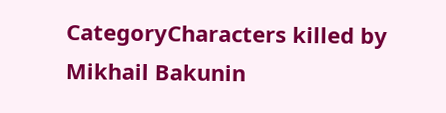CategoryCharacters killed by Mikhail Bakunin